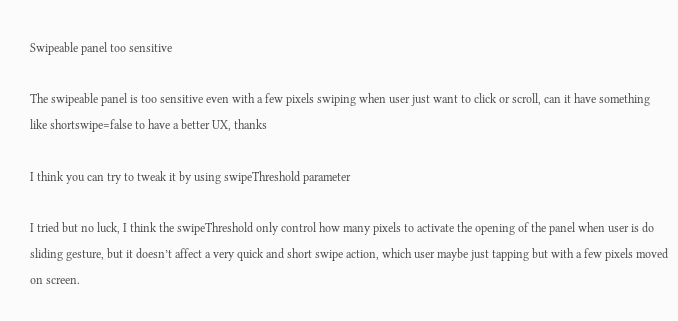Swipeable panel too sensitive

The swipeable panel is too sensitive even with a few pixels swiping when user just want to click or scroll, can it have something like shortswipe=false to have a better UX, thanks

I think you can try to tweak it by using swipeThreshold parameter

I tried but no luck, I think the swipeThreshold only control how many pixels to activate the opening of the panel when user is do sliding gesture, but it doesn’t affect a very quick and short swipe action, which user maybe just tapping but with a few pixels moved on screen.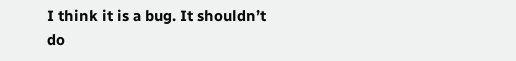I think it is a bug. It shouldn’t do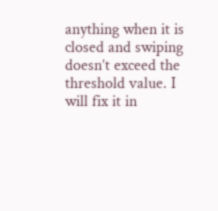anything when it is closed and swiping doesn’t exceed the threshold value. I will fix it in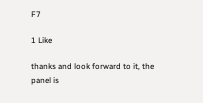F7

1 Like

thanks and look forward to it, the panel is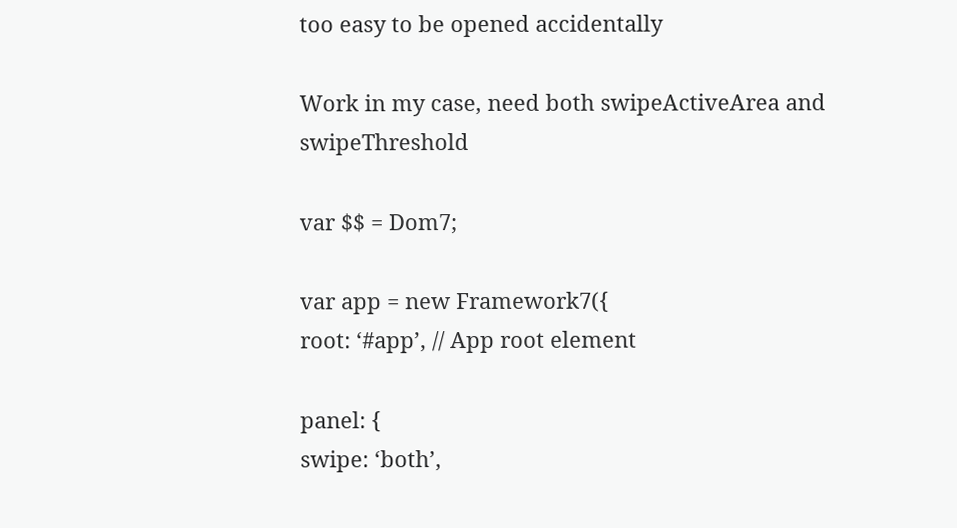too easy to be opened accidentally

Work in my case, need both swipeActiveArea and swipeThreshold

var $$ = Dom7;

var app = new Framework7({
root: ‘#app’, // App root element

panel: {
swipe: ‘both’,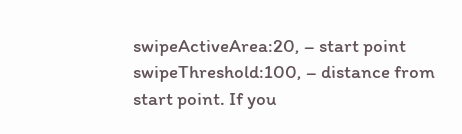swipeActiveArea:20, – start point
swipeThreshold:100, – distance from start point. If you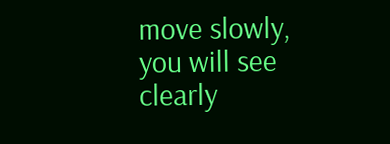move slowly, you will see clearly